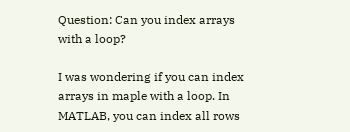Question: Can you index arrays with a loop?

I was wondering if you can index arrays in maple with a loop. In MATLAB, you can index all rows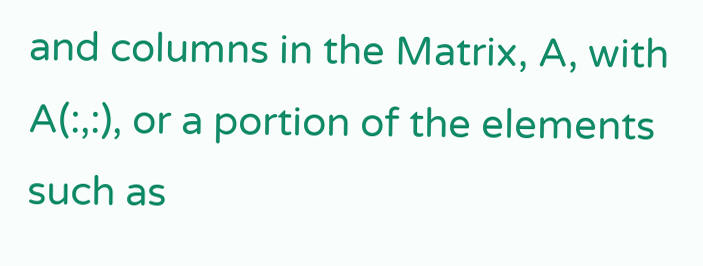and columns in the Matrix, A, with A(:,:), or a portion of the elements such as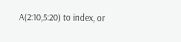A(2:10,5:20) to index, or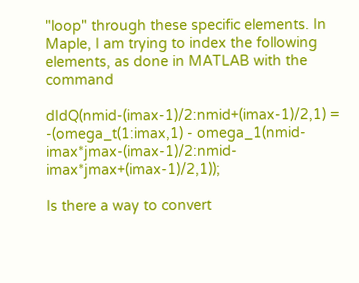"loop" through these specific elements. In Maple, I am trying to index the following elements, as done in MATLAB with the command

dIdQ(nmid-(imax-1)/2:nmid+(imax-1)/2,1) = -(omega_t(1:imax,1) - omega_1(nmid-imax*jmax-(imax-1)/2:nmid-imax*jmax+(imax-1)/2,1));

Is there a way to convert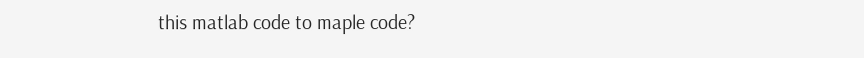this matlab code to maple code?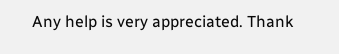Any help is very appreciated. Thank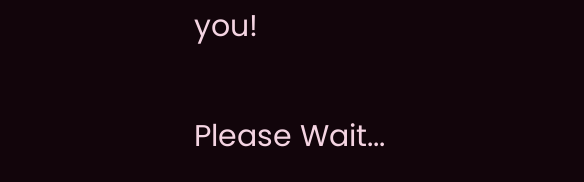you!

Please Wait...